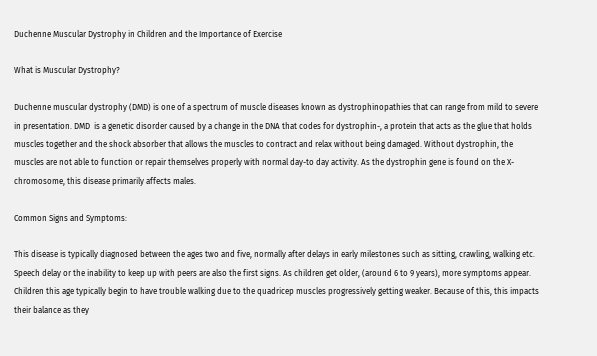Duchenne Muscular Dystrophy in Children and the Importance of Exercise

What is Muscular Dystrophy?

Duchenne muscular dystrophy (DMD) is one of a spectrum of muscle diseases known as dystrophinopathies that can range from mild to severe in presentation. DMD  is a genetic disorder caused by a change in the DNA that codes for dystrophin-, a protein that acts as the glue that holds muscles together and the shock absorber that allows the muscles to contract and relax without being damaged. Without dystrophin, the muscles are not able to function or repair themselves properly with normal day-to day activity. As the dystrophin gene is found on the X-chromosome, this disease primarily affects males.

Common Signs and Symptoms:

This disease is typically diagnosed between the ages two and five, normally after delays in early milestones such as sitting, crawling, walking etc. Speech delay or the inability to keep up with peers are also the first signs. As children get older, (around 6 to 9 years), more symptoms appear. Children this age typically begin to have trouble walking due to the quadricep muscles progressively getting weaker. Because of this, this impacts their balance as they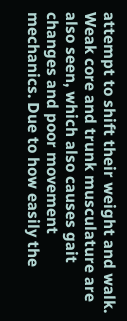attempt to shift their weight and walk. Weak core and trunk musculature are also seen, which also causes gait changes and poor movement mechanics. Due to how easily the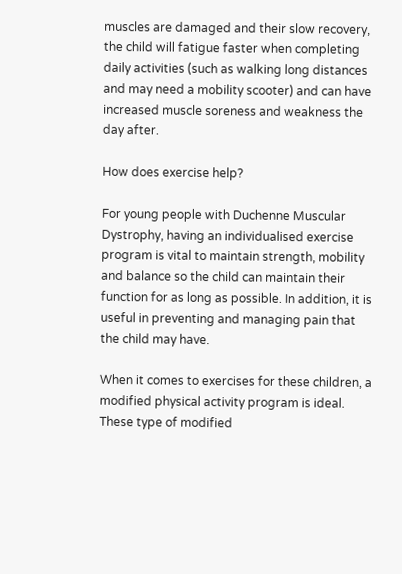muscles are damaged and their slow recovery, the child will fatigue faster when completing daily activities (such as walking long distances and may need a mobility scooter) and can have increased muscle soreness and weakness the day after.

How does exercise help?

For young people with Duchenne Muscular Dystrophy, having an individualised exercise program is vital to maintain strength, mobility and balance so the child can maintain their function for as long as possible. In addition, it is useful in preventing and managing pain that the child may have.

When it comes to exercises for these children, a modified physical activity program is ideal. These type of modified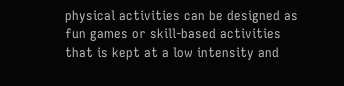physical activities can be designed as fun games or skill-based activities that is kept at a low intensity and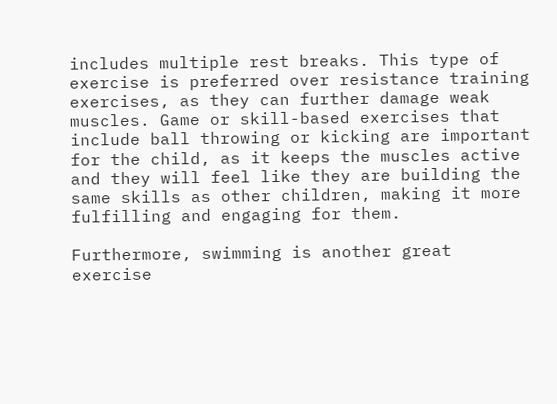includes multiple rest breaks. This type of exercise is preferred over resistance training exercises, as they can further damage weak muscles. Game or skill-based exercises that include ball throwing or kicking are important for the child, as it keeps the muscles active and they will feel like they are building the same skills as other children, making it more fulfilling and engaging for them.

Furthermore, swimming is another great exercise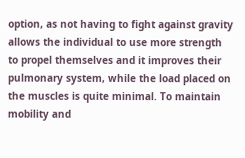option, as not having to fight against gravity allows the individual to use more strength to propel themselves and it improves their pulmonary system, while the load placed on the muscles is quite minimal. To maintain mobility and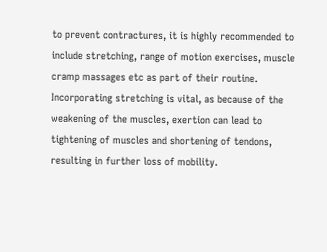to prevent contractures, it is highly recommended to include stretching, range of motion exercises, muscle cramp massages etc as part of their routine. Incorporating stretching is vital, as because of the weakening of the muscles, exertion can lead to tightening of muscles and shortening of tendons, resulting in further loss of mobility.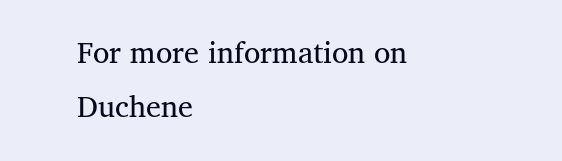For more information on Duchene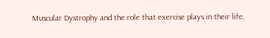Muscular Dystrophy and the role that exercise plays in their life,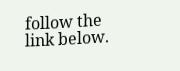follow the link below.